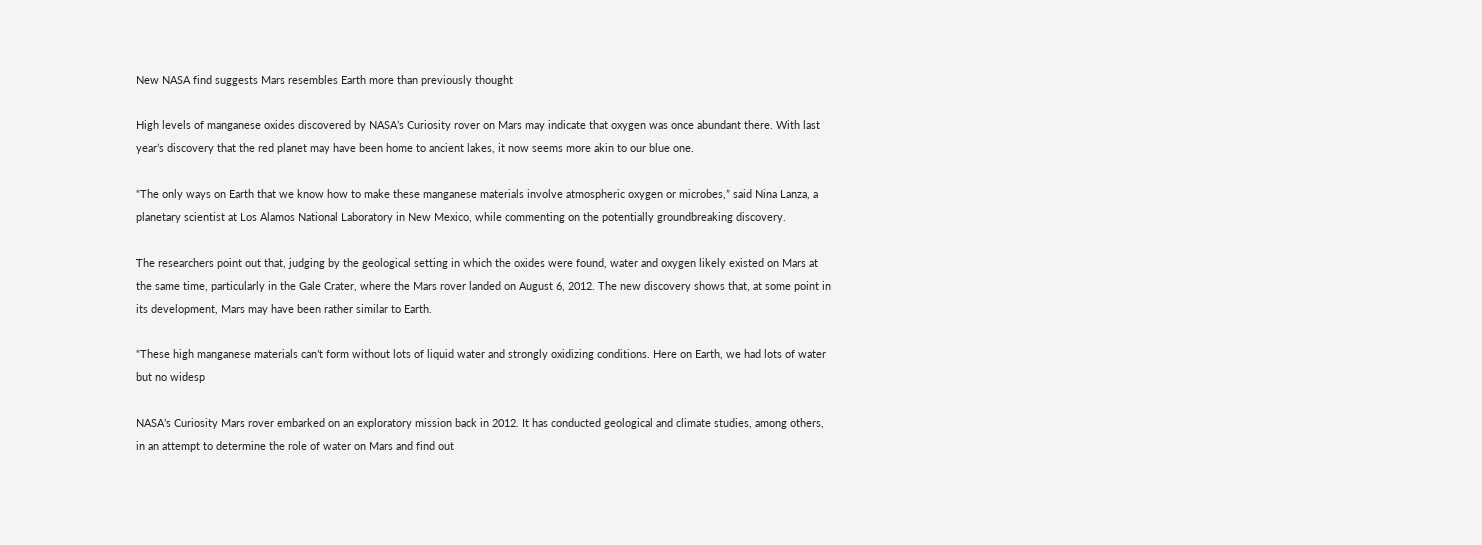New NASA find suggests Mars resembles Earth more than previously thought

High levels of manganese oxides discovered by NASA’s Curiosity rover on Mars may indicate that oxygen was once abundant there. With last year’s discovery that the red planet may have been home to ancient lakes, it now seems more akin to our blue one.

“The only ways on Earth that we know how to make these manganese materials involve atmospheric oxygen or microbes,” said Nina Lanza, a planetary scientist at Los Alamos National Laboratory in New Mexico, while commenting on the potentially groundbreaking discovery.

The researchers point out that, judging by the geological setting in which the oxides were found, water and oxygen likely existed on Mars at the same time, particularly in the Gale Crater, where the Mars rover landed on August 6, 2012. The new discovery shows that, at some point in its development, Mars may have been rather similar to Earth.

“These high manganese materials can’t form without lots of liquid water and strongly oxidizing conditions. Here on Earth, we had lots of water but no widesp

NASA’s Curiosity Mars rover embarked on an exploratory mission back in 2012. It has conducted geological and climate studies, among others, in an attempt to determine the role of water on Mars and find out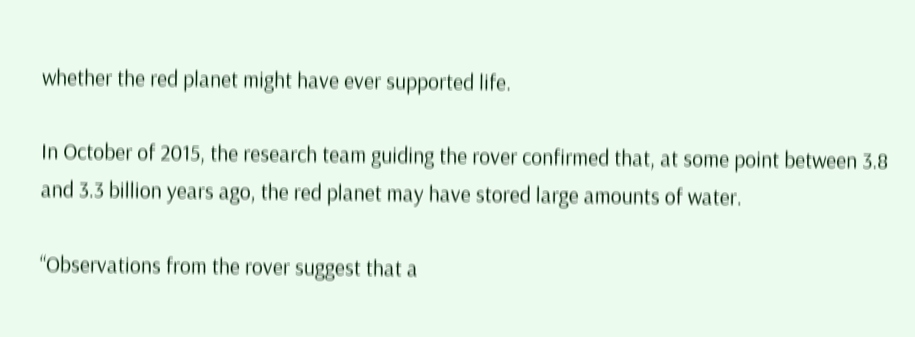whether the red planet might have ever supported life.

In October of 2015, the research team guiding the rover confirmed that, at some point between 3.8 and 3.3 billion years ago, the red planet may have stored large amounts of water.

“Observations from the rover suggest that a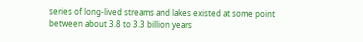series of long-lived streams and lakes existed at some point between about 3.8 to 3.3 billion years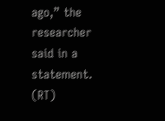ago,” the researcher said in a statement. (RT)